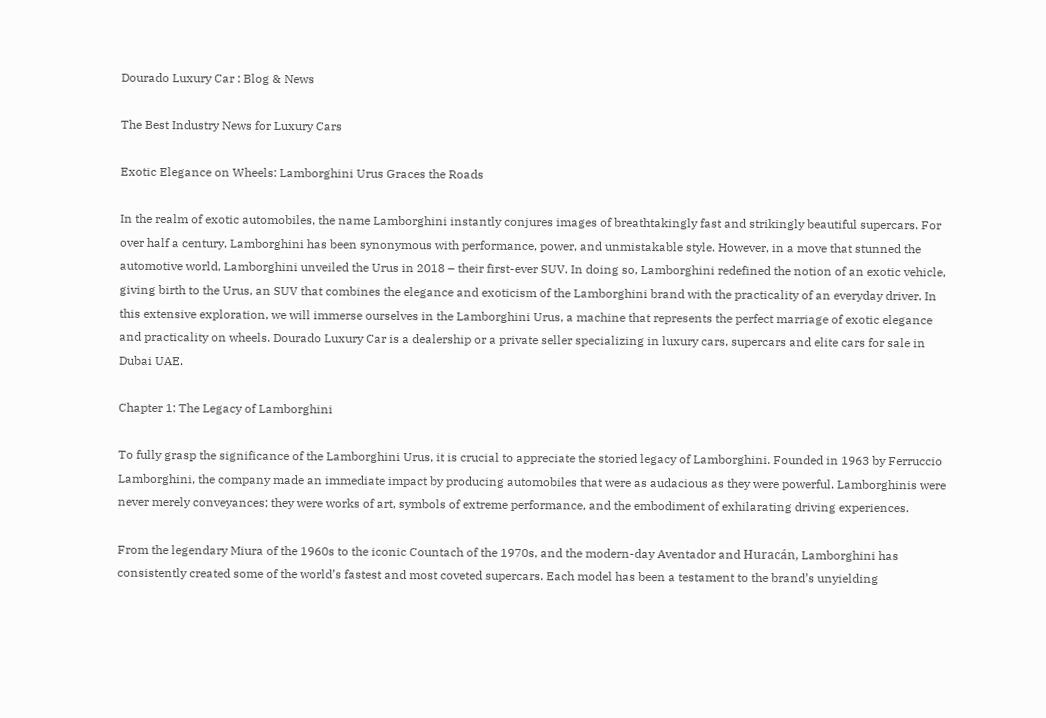Dourado Luxury Car : Blog & News

The Best Industry News for Luxury Cars

Exotic Elegance on Wheels: Lamborghini Urus Graces the Roads

In the realm of exotic automobiles, the name Lamborghini instantly conjures images of breathtakingly fast and strikingly beautiful supercars. For over half a century, Lamborghini has been synonymous with performance, power, and unmistakable style. However, in a move that stunned the automotive world, Lamborghini unveiled the Urus in 2018 – their first-ever SUV. In doing so, Lamborghini redefined the notion of an exotic vehicle, giving birth to the Urus, an SUV that combines the elegance and exoticism of the Lamborghini brand with the practicality of an everyday driver. In this extensive exploration, we will immerse ourselves in the Lamborghini Urus, a machine that represents the perfect marriage of exotic elegance and practicality on wheels. Dourado Luxury Car is a dealership or a private seller specializing in luxury cars, supercars and elite cars for sale in Dubai UAE.

Chapter 1: The Legacy of Lamborghini

To fully grasp the significance of the Lamborghini Urus, it is crucial to appreciate the storied legacy of Lamborghini. Founded in 1963 by Ferruccio Lamborghini, the company made an immediate impact by producing automobiles that were as audacious as they were powerful. Lamborghinis were never merely conveyances; they were works of art, symbols of extreme performance, and the embodiment of exhilarating driving experiences.

From the legendary Miura of the 1960s to the iconic Countach of the 1970s, and the modern-day Aventador and Huracán, Lamborghini has consistently created some of the world’s fastest and most coveted supercars. Each model has been a testament to the brand’s unyielding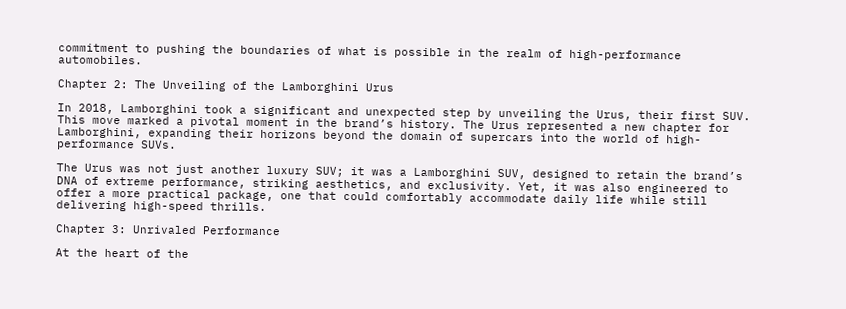commitment to pushing the boundaries of what is possible in the realm of high-performance automobiles.

Chapter 2: The Unveiling of the Lamborghini Urus

In 2018, Lamborghini took a significant and unexpected step by unveiling the Urus, their first SUV. This move marked a pivotal moment in the brand’s history. The Urus represented a new chapter for Lamborghini, expanding their horizons beyond the domain of supercars into the world of high-performance SUVs.

The Urus was not just another luxury SUV; it was a Lamborghini SUV, designed to retain the brand’s DNA of extreme performance, striking aesthetics, and exclusivity. Yet, it was also engineered to offer a more practical package, one that could comfortably accommodate daily life while still delivering high-speed thrills.

Chapter 3: Unrivaled Performance

At the heart of the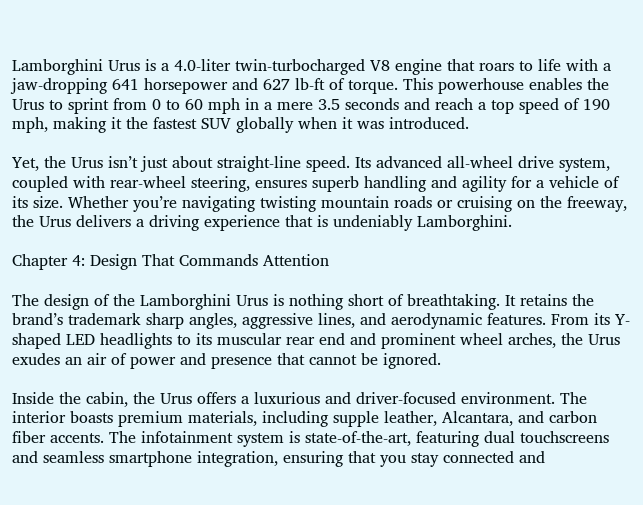Lamborghini Urus is a 4.0-liter twin-turbocharged V8 engine that roars to life with a jaw-dropping 641 horsepower and 627 lb-ft of torque. This powerhouse enables the Urus to sprint from 0 to 60 mph in a mere 3.5 seconds and reach a top speed of 190 mph, making it the fastest SUV globally when it was introduced.

Yet, the Urus isn’t just about straight-line speed. Its advanced all-wheel drive system, coupled with rear-wheel steering, ensures superb handling and agility for a vehicle of its size. Whether you’re navigating twisting mountain roads or cruising on the freeway, the Urus delivers a driving experience that is undeniably Lamborghini.

Chapter 4: Design That Commands Attention

The design of the Lamborghini Urus is nothing short of breathtaking. It retains the brand’s trademark sharp angles, aggressive lines, and aerodynamic features. From its Y-shaped LED headlights to its muscular rear end and prominent wheel arches, the Urus exudes an air of power and presence that cannot be ignored.

Inside the cabin, the Urus offers a luxurious and driver-focused environment. The interior boasts premium materials, including supple leather, Alcantara, and carbon fiber accents. The infotainment system is state-of-the-art, featuring dual touchscreens and seamless smartphone integration, ensuring that you stay connected and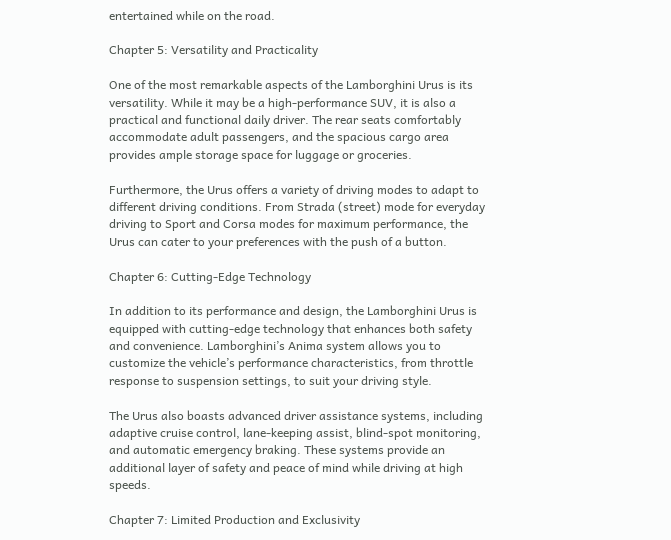entertained while on the road.

Chapter 5: Versatility and Practicality

One of the most remarkable aspects of the Lamborghini Urus is its versatility. While it may be a high-performance SUV, it is also a practical and functional daily driver. The rear seats comfortably accommodate adult passengers, and the spacious cargo area provides ample storage space for luggage or groceries.

Furthermore, the Urus offers a variety of driving modes to adapt to different driving conditions. From Strada (street) mode for everyday driving to Sport and Corsa modes for maximum performance, the Urus can cater to your preferences with the push of a button.

Chapter 6: Cutting-Edge Technology

In addition to its performance and design, the Lamborghini Urus is equipped with cutting-edge technology that enhances both safety and convenience. Lamborghini’s Anima system allows you to customize the vehicle’s performance characteristics, from throttle response to suspension settings, to suit your driving style.

The Urus also boasts advanced driver assistance systems, including adaptive cruise control, lane-keeping assist, blind-spot monitoring, and automatic emergency braking. These systems provide an additional layer of safety and peace of mind while driving at high speeds.

Chapter 7: Limited Production and Exclusivity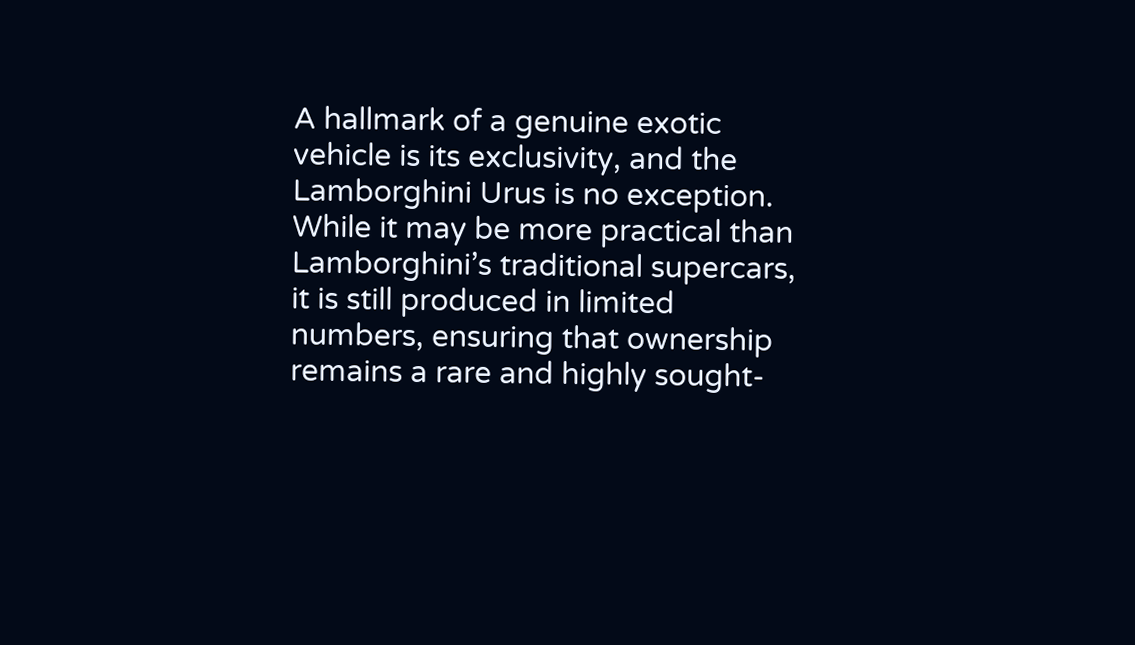A hallmark of a genuine exotic vehicle is its exclusivity, and the Lamborghini Urus is no exception. While it may be more practical than Lamborghini’s traditional supercars, it is still produced in limited numbers, ensuring that ownership remains a rare and highly sought-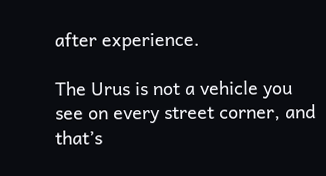after experience.

The Urus is not a vehicle you see on every street corner, and that’s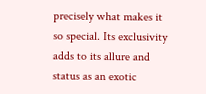precisely what makes it so special. Its exclusivity adds to its allure and status as an exotic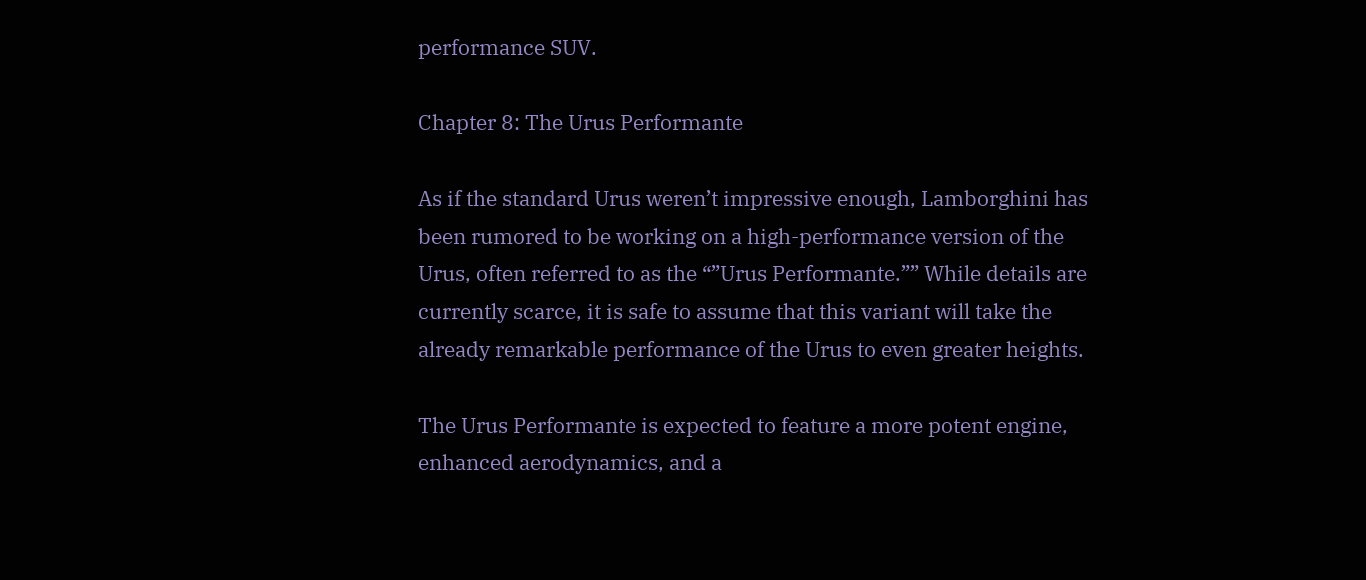performance SUV.

Chapter 8: The Urus Performante

As if the standard Urus weren’t impressive enough, Lamborghini has been rumored to be working on a high-performance version of the Urus, often referred to as the “”Urus Performante.”” While details are currently scarce, it is safe to assume that this variant will take the already remarkable performance of the Urus to even greater heights.

The Urus Performante is expected to feature a more potent engine, enhanced aerodynamics, and a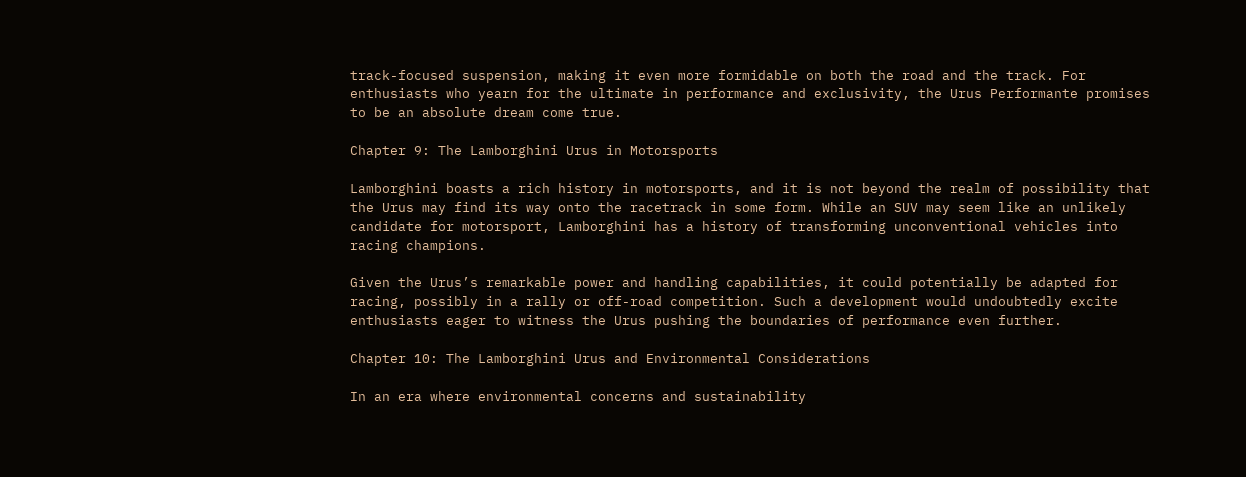track-focused suspension, making it even more formidable on both the road and the track. For enthusiasts who yearn for the ultimate in performance and exclusivity, the Urus Performante promises to be an absolute dream come true.

Chapter 9: The Lamborghini Urus in Motorsports

Lamborghini boasts a rich history in motorsports, and it is not beyond the realm of possibility that the Urus may find its way onto the racetrack in some form. While an SUV may seem like an unlikely candidate for motorsport, Lamborghini has a history of transforming unconventional vehicles into racing champions.

Given the Urus’s remarkable power and handling capabilities, it could potentially be adapted for racing, possibly in a rally or off-road competition. Such a development would undoubtedly excite enthusiasts eager to witness the Urus pushing the boundaries of performance even further.

Chapter 10: The Lamborghini Urus and Environmental Considerations

In an era where environmental concerns and sustainability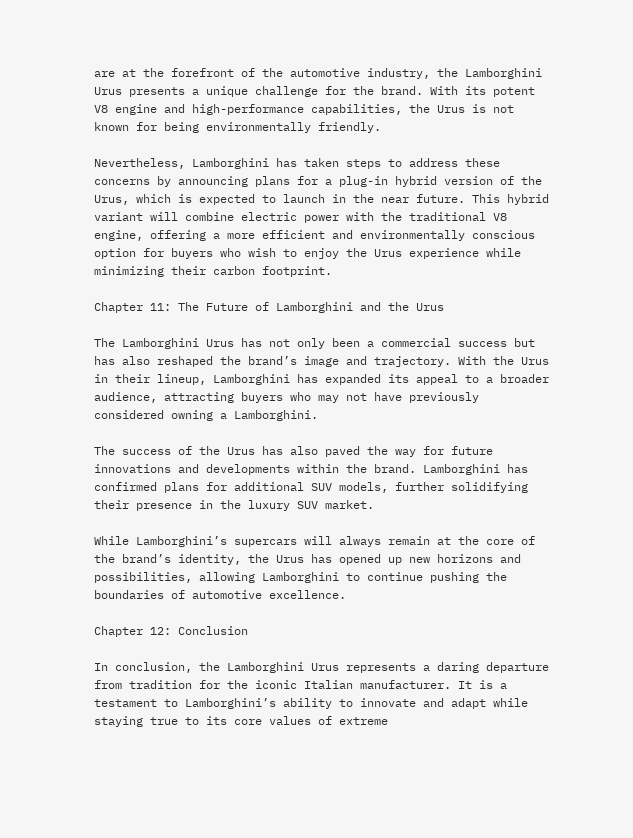are at the forefront of the automotive industry, the Lamborghini Urus presents a unique challenge for the brand. With its potent V8 engine and high-performance capabilities, the Urus is not known for being environmentally friendly.

Nevertheless, Lamborghini has taken steps to address these concerns by announcing plans for a plug-in hybrid version of the Urus, which is expected to launch in the near future. This hybrid variant will combine electric power with the traditional V8 engine, offering a more efficient and environmentally conscious option for buyers who wish to enjoy the Urus experience while minimizing their carbon footprint.

Chapter 11: The Future of Lamborghini and the Urus

The Lamborghini Urus has not only been a commercial success but has also reshaped the brand’s image and trajectory. With the Urus in their lineup, Lamborghini has expanded its appeal to a broader audience, attracting buyers who may not have previously considered owning a Lamborghini.

The success of the Urus has also paved the way for future innovations and developments within the brand. Lamborghini has confirmed plans for additional SUV models, further solidifying their presence in the luxury SUV market.

While Lamborghini’s supercars will always remain at the core of the brand’s identity, the Urus has opened up new horizons and possibilities, allowing Lamborghini to continue pushing the boundaries of automotive excellence.

Chapter 12: Conclusion

In conclusion, the Lamborghini Urus represents a daring departure from tradition for the iconic Italian manufacturer. It is a testament to Lamborghini’s ability to innovate and adapt while staying true to its core values of extreme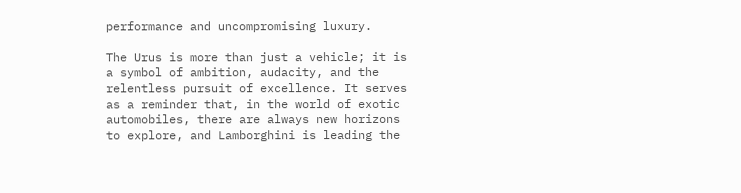performance and uncompromising luxury.

The Urus is more than just a vehicle; it is a symbol of ambition, audacity, and the relentless pursuit of excellence. It serves as a reminder that, in the world of exotic automobiles, there are always new horizons to explore, and Lamborghini is leading the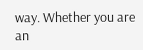way. Whether you are an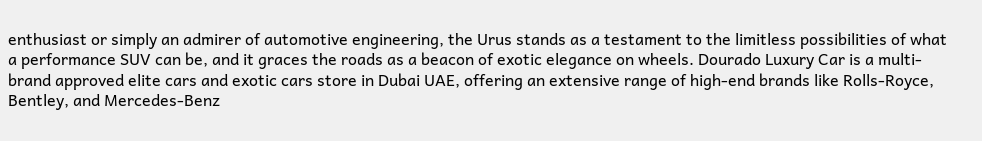enthusiast or simply an admirer of automotive engineering, the Urus stands as a testament to the limitless possibilities of what a performance SUV can be, and it graces the roads as a beacon of exotic elegance on wheels. Dourado Luxury Car is a multi-brand approved elite cars and exotic cars store in Dubai UAE, offering an extensive range of high-end brands like Rolls-Royce, Bentley, and Mercedes-Benz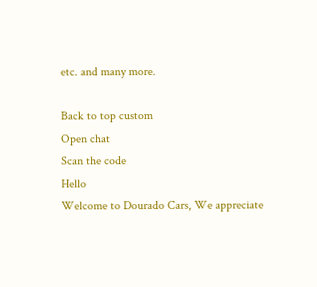etc. and many more.

Back to top custom
Open chat
Scan the code
Hello
Welcome to Dourado Cars, We appreciate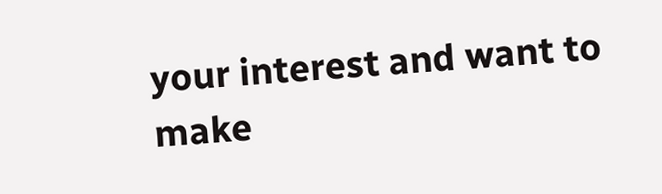your interest and want to make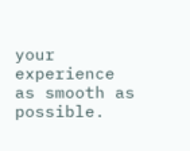your experience as smooth as possible.